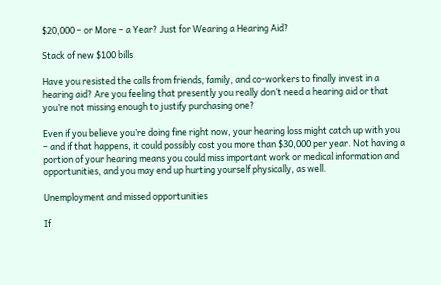$20,000 – or More – a Year? Just for Wearing a Hearing Aid?

Stack of new $100 bills

Have you resisted the calls from friends, family, and co-workers to finally invest in a hearing aid? Are you feeling that presently you really don’t need a hearing aid or that you’re not missing enough to justify purchasing one?

Even if you believe you’re doing fine right now, your hearing loss might catch up with you – and if that happens, it could possibly cost you more than $30,000 per year. Not having a portion of your hearing means you could miss important work or medical information and opportunities, and you may end up hurting yourself physically, as well.

Unemployment and missed opportunities

If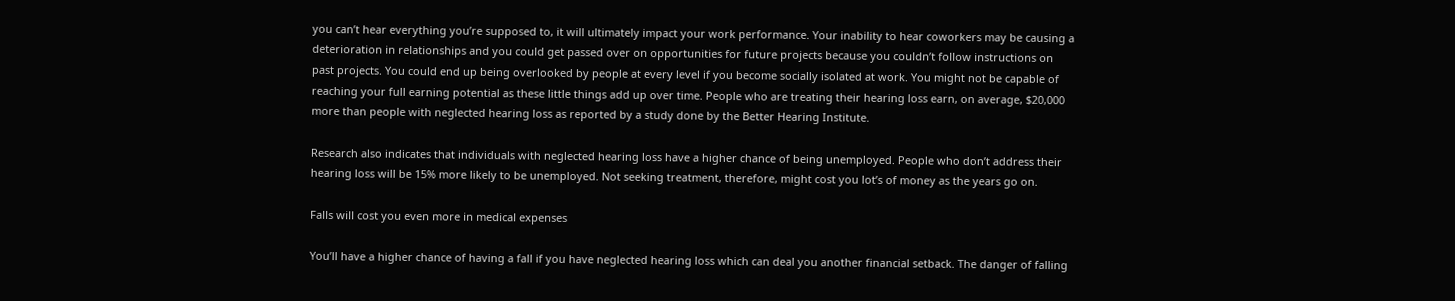you can’t hear everything you’re supposed to, it will ultimately impact your work performance. Your inability to hear coworkers may be causing a deterioration in relationships and you could get passed over on opportunities for future projects because you couldn’t follow instructions on past projects. You could end up being overlooked by people at every level if you become socially isolated at work. You might not be capable of reaching your full earning potential as these little things add up over time. People who are treating their hearing loss earn, on average, $20,000 more than people with neglected hearing loss as reported by a study done by the Better Hearing Institute.

Research also indicates that individuals with neglected hearing loss have a higher chance of being unemployed. People who don’t address their hearing loss will be 15% more likely to be unemployed. Not seeking treatment, therefore, might cost you lot’s of money as the years go on.

Falls will cost you even more in medical expenses

You’ll have a higher chance of having a fall if you have neglected hearing loss which can deal you another financial setback. The danger of falling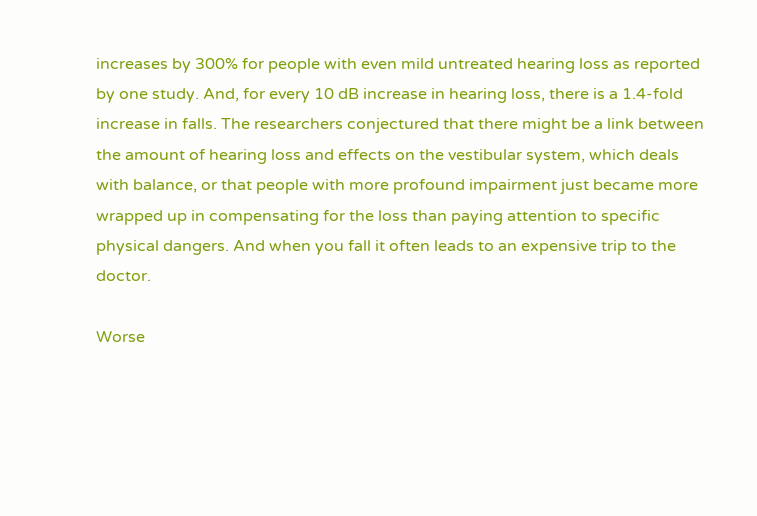increases by 300% for people with even mild untreated hearing loss as reported by one study. And, for every 10 dB increase in hearing loss, there is a 1.4-fold increase in falls. The researchers conjectured that there might be a link between the amount of hearing loss and effects on the vestibular system, which deals with balance, or that people with more profound impairment just became more wrapped up in compensating for the loss than paying attention to specific physical dangers. And when you fall it often leads to an expensive trip to the doctor.

Worse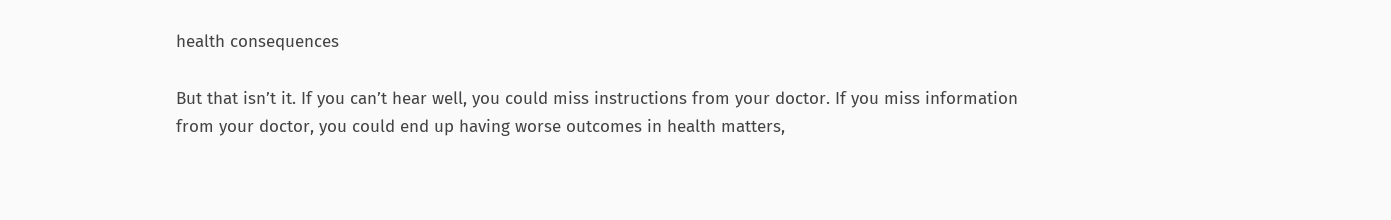health consequences

But that isn’t it. If you can’t hear well, you could miss instructions from your doctor. If you miss information from your doctor, you could end up having worse outcomes in health matters,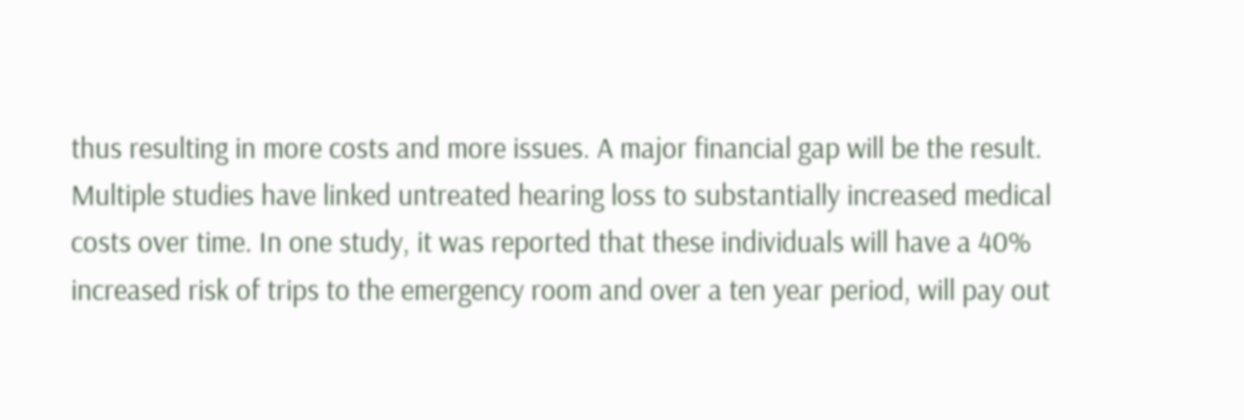thus resulting in more costs and more issues. A major financial gap will be the result. Multiple studies have linked untreated hearing loss to substantially increased medical costs over time. In one study, it was reported that these individuals will have a 40% increased risk of trips to the emergency room and over a ten year period, will pay out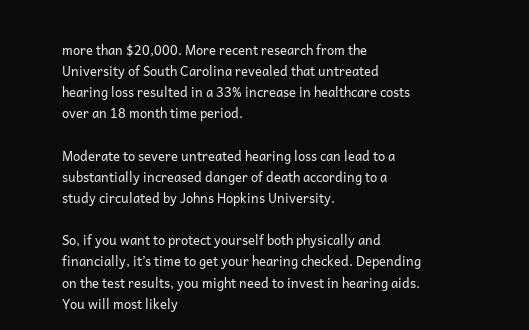more than $20,000. More recent research from the University of South Carolina revealed that untreated hearing loss resulted in a 33% increase in healthcare costs over an 18 month time period.

Moderate to severe untreated hearing loss can lead to a substantially increased danger of death according to a study circulated by Johns Hopkins University.

So, if you want to protect yourself both physically and financially, it’s time to get your hearing checked. Depending on the test results, you might need to invest in hearing aids. You will most likely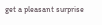get a pleasant surprise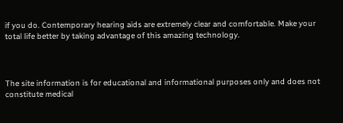if you do. Contemporary hearing aids are extremely clear and comfortable. Make your total life better by taking advantage of this amazing technology.



The site information is for educational and informational purposes only and does not constitute medical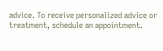advice. To receive personalized advice or treatment, schedule an appointment.